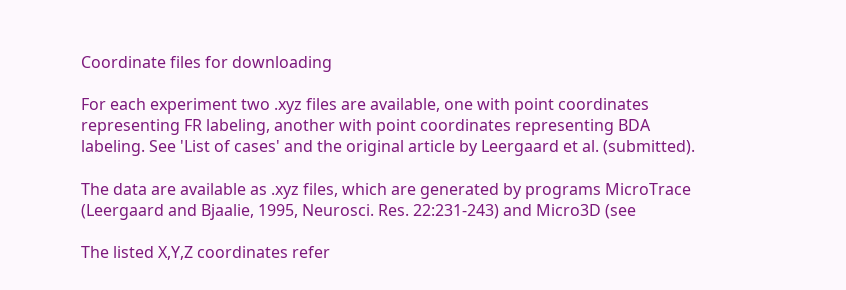Coordinate files for downloading

For each experiment two .xyz files are available, one with point coordinates representing FR labeling, another with point coordinates representing BDA labeling. See 'List of cases' and the original article by Leergaard et al. (submitted).

The data are available as .xyz files, which are generated by programs MicroTrace (Leergaard and Bjaalie, 1995, Neurosci. Res. 22:231-243) and Micro3D (see

The listed X,Y,Z coordinates refer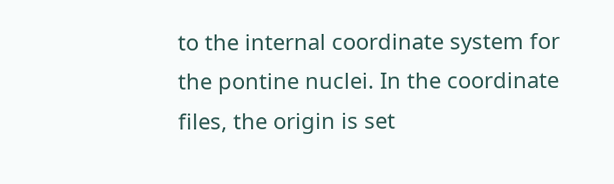to the internal coordinate system for the pontine nuclei. In the coordinate files, the origin is set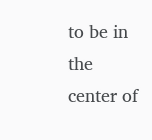to be in the center of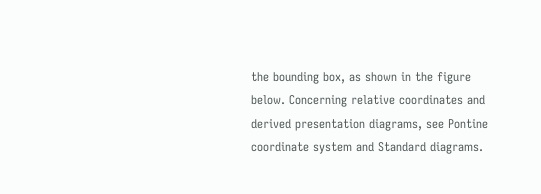the bounding box, as shown in the figure below. Concerning relative coordinates and derived presentation diagrams, see Pontine coordinate system and Standard diagrams.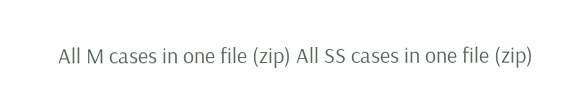All M cases in one file (zip) All SS cases in one file (zip)